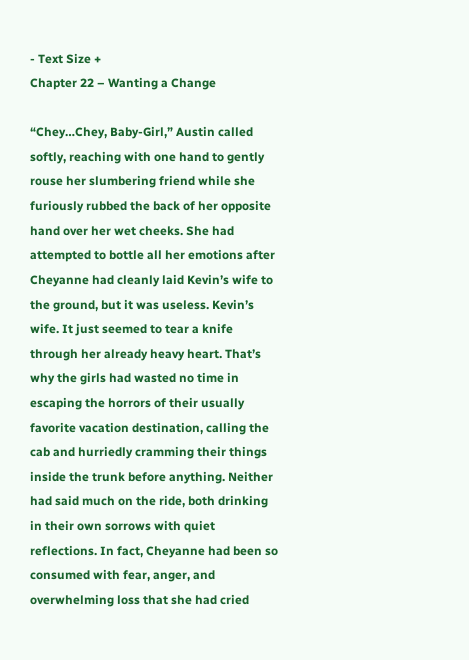- Text Size +
Chapter 22 – Wanting a Change

“Chey…Chey, Baby-Girl,” Austin called softly, reaching with one hand to gently rouse her slumbering friend while she furiously rubbed the back of her opposite hand over her wet cheeks. She had attempted to bottle all her emotions after Cheyanne had cleanly laid Kevin’s wife to the ground, but it was useless. Kevin’s wife. It just seemed to tear a knife through her already heavy heart. That’s why the girls had wasted no time in escaping the horrors of their usually favorite vacation destination, calling the cab and hurriedly cramming their things inside the trunk before anything. Neither had said much on the ride, both drinking in their own sorrows with quiet reflections. In fact, Cheyanne had been so consumed with fear, anger, and overwhelming loss that she had cried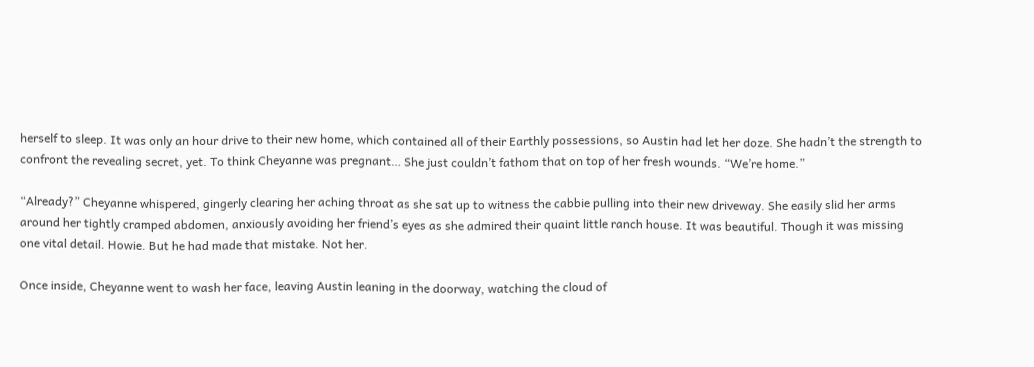herself to sleep. It was only an hour drive to their new home, which contained all of their Earthly possessions, so Austin had let her doze. She hadn’t the strength to confront the revealing secret, yet. To think Cheyanne was pregnant… She just couldn’t fathom that on top of her fresh wounds. “We’re home.”

“Already?” Cheyanne whispered, gingerly clearing her aching throat as she sat up to witness the cabbie pulling into their new driveway. She easily slid her arms around her tightly cramped abdomen, anxiously avoiding her friend’s eyes as she admired their quaint little ranch house. It was beautiful. Though it was missing one vital detail. Howie. But he had made that mistake. Not her.

Once inside, Cheyanne went to wash her face, leaving Austin leaning in the doorway, watching the cloud of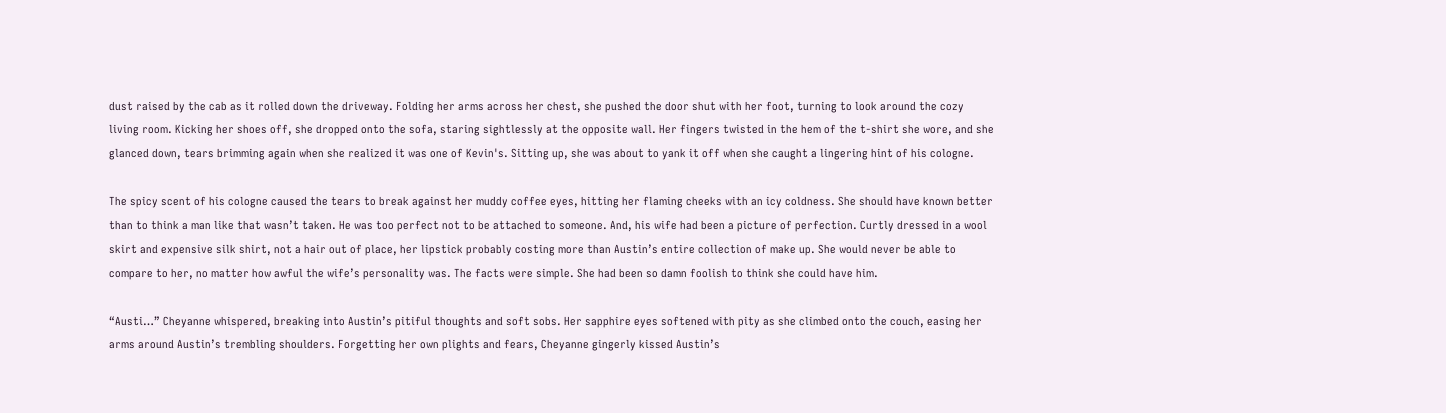dust raised by the cab as it rolled down the driveway. Folding her arms across her chest, she pushed the door shut with her foot, turning to look around the cozy living room. Kicking her shoes off, she dropped onto the sofa, staring sightlessly at the opposite wall. Her fingers twisted in the hem of the t-shirt she wore, and she glanced down, tears brimming again when she realized it was one of Kevin's. Sitting up, she was about to yank it off when she caught a lingering hint of his cologne.

The spicy scent of his cologne caused the tears to break against her muddy coffee eyes, hitting her flaming cheeks with an icy coldness. She should have known better than to think a man like that wasn’t taken. He was too perfect not to be attached to someone. And, his wife had been a picture of perfection. Curtly dressed in a wool skirt and expensive silk shirt, not a hair out of place, her lipstick probably costing more than Austin’s entire collection of make up. She would never be able to compare to her, no matter how awful the wife’s personality was. The facts were simple. She had been so damn foolish to think she could have him.

“Austi…” Cheyanne whispered, breaking into Austin’s pitiful thoughts and soft sobs. Her sapphire eyes softened with pity as she climbed onto the couch, easing her arms around Austin’s trembling shoulders. Forgetting her own plights and fears, Cheyanne gingerly kissed Austin’s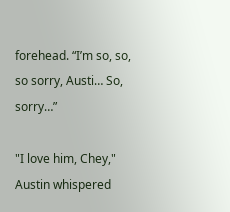forehead. “I’m so, so, so sorry, Austi… So, sorry…”

"I love him, Chey," Austin whispered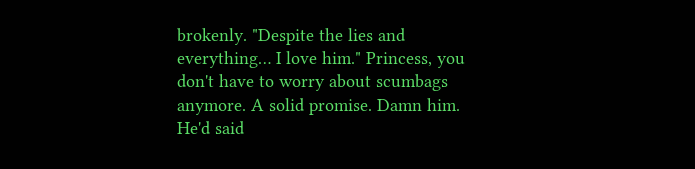brokenly. "Despite the lies and everything… I love him." Princess, you don't have to worry about scumbags anymore. A solid promise. Damn him. He'd said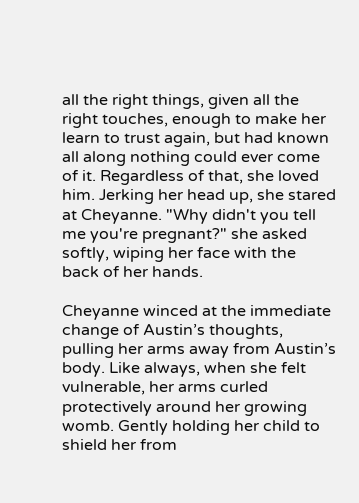all the right things, given all the right touches, enough to make her learn to trust again, but had known all along nothing could ever come of it. Regardless of that, she loved him. Jerking her head up, she stared at Cheyanne. "Why didn't you tell me you're pregnant?" she asked softly, wiping her face with the back of her hands.

Cheyanne winced at the immediate change of Austin’s thoughts, pulling her arms away from Austin’s body. Like always, when she felt vulnerable, her arms curled protectively around her growing womb. Gently holding her child to shield her from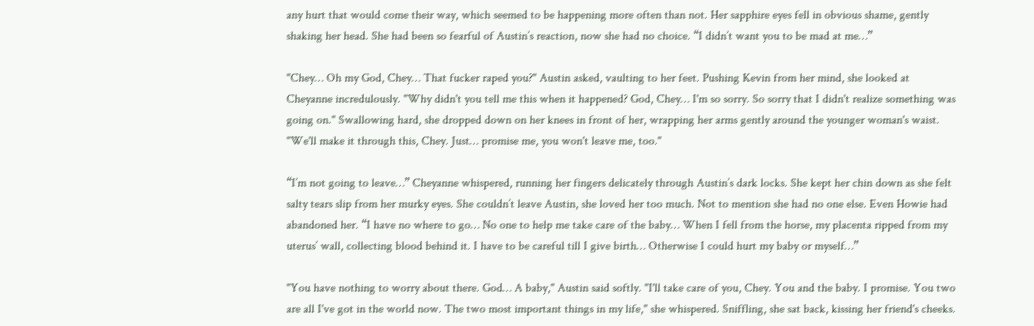any hurt that would come their way, which seemed to be happening more often than not. Her sapphire eyes fell in obvious shame, gently shaking her head. She had been so fearful of Austin’s reaction, now she had no choice. “I didn’t want you to be mad at me…”

"Chey… Oh my God, Chey… That fucker raped you?" Austin asked, vaulting to her feet. Pushing Kevin from her mind, she looked at Cheyanne incredulously. "Why didn't you tell me this when it happened? God, Chey… I'm so sorry. So sorry that I didn't realize something was going on." Swallowing hard, she dropped down on her knees in front of her, wrapping her arms gently around the younger woman's waist. "We'll make it through this, Chey. Just… promise me, you won't leave me, too."

“I’m not going to leave…” Cheyanne whispered, running her fingers delicately through Austin’s dark locks. She kept her chin down as she felt salty tears slip from her murky eyes. She couldn’t leave Austin, she loved her too much. Not to mention she had no one else. Even Howie had abandoned her. “I have no where to go… No one to help me take care of the baby… When I fell from the horse, my placenta ripped from my uterus’ wall, collecting blood behind it. I have to be careful till I give birth… Otherwise I could hurt my baby or myself…”

"You have nothing to worry about there. God… A baby," Austin said softly. "I'll take care of you, Chey. You and the baby. I promise. You two are all I've got in the world now. The two most important things in my life," she whispered. Sniffling, she sat back, kissing her friend's cheeks.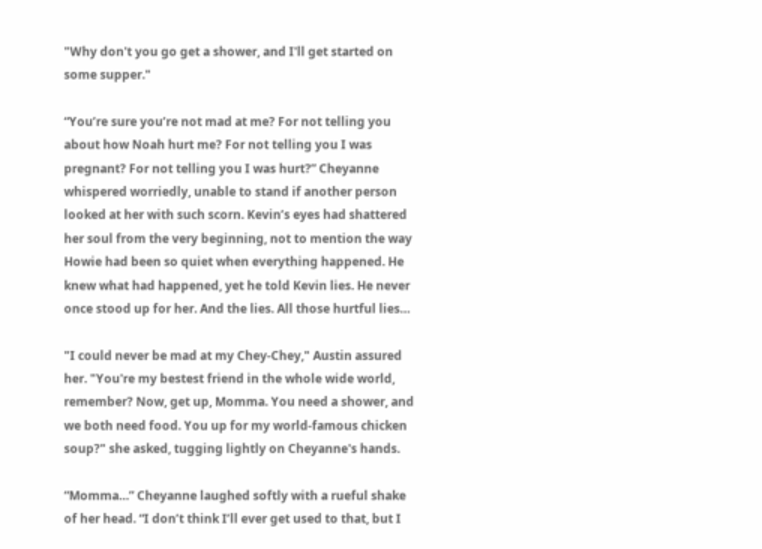"Why don't you go get a shower, and I'll get started on some supper."

“You’re sure you’re not mad at me? For not telling you about how Noah hurt me? For not telling you I was pregnant? For not telling you I was hurt?” Cheyanne whispered worriedly, unable to stand if another person looked at her with such scorn. Kevin’s eyes had shattered her soul from the very beginning, not to mention the way Howie had been so quiet when everything happened. He knew what had happened, yet he told Kevin lies. He never once stood up for her. And the lies. All those hurtful lies…

"I could never be mad at my Chey-Chey," Austin assured her. "You're my bestest friend in the whole wide world, remember? Now, get up, Momma. You need a shower, and we both need food. You up for my world-famous chicken soup?" she asked, tugging lightly on Cheyanne's hands.

“Momma…” Cheyanne laughed softly with a rueful shake of her head. “I don’t think I’ll ever get used to that, but I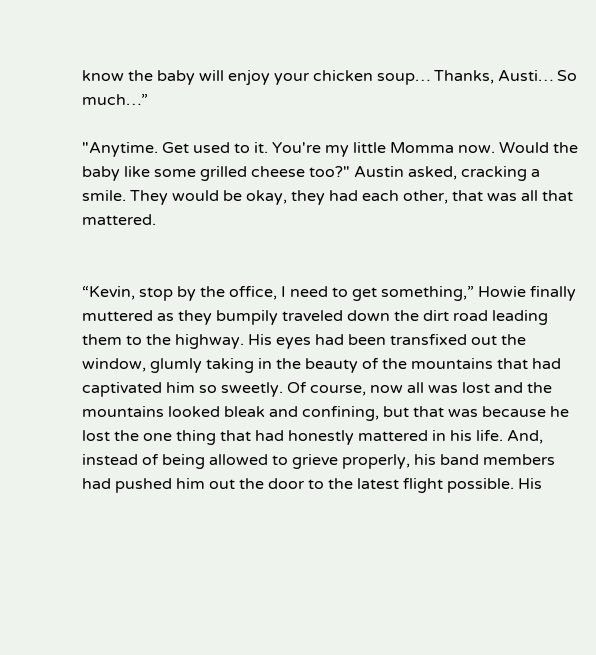know the baby will enjoy your chicken soup… Thanks, Austi… So much…”

"Anytime. Get used to it. You're my little Momma now. Would the baby like some grilled cheese too?" Austin asked, cracking a smile. They would be okay, they had each other, that was all that mattered.


“Kevin, stop by the office, I need to get something,” Howie finally muttered as they bumpily traveled down the dirt road leading them to the highway. His eyes had been transfixed out the window, glumly taking in the beauty of the mountains that had captivated him so sweetly. Of course, now all was lost and the mountains looked bleak and confining, but that was because he lost the one thing that had honestly mattered in his life. And, instead of being allowed to grieve properly, his band members had pushed him out the door to the latest flight possible. His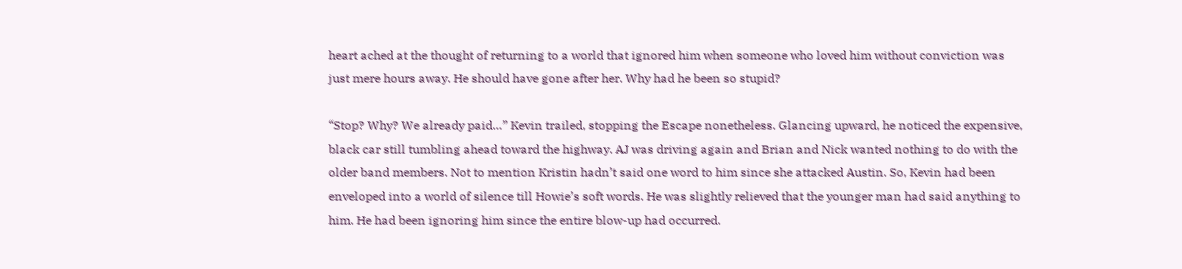heart ached at the thought of returning to a world that ignored him when someone who loved him without conviction was just mere hours away. He should have gone after her. Why had he been so stupid?

“Stop? Why? We already paid…” Kevin trailed, stopping the Escape nonetheless. Glancing upward, he noticed the expensive, black car still tumbling ahead toward the highway. AJ was driving again and Brian and Nick wanted nothing to do with the older band members. Not to mention Kristin hadn’t said one word to him since she attacked Austin. So, Kevin had been enveloped into a world of silence till Howie’s soft words. He was slightly relieved that the younger man had said anything to him. He had been ignoring him since the entire blow-up had occurred.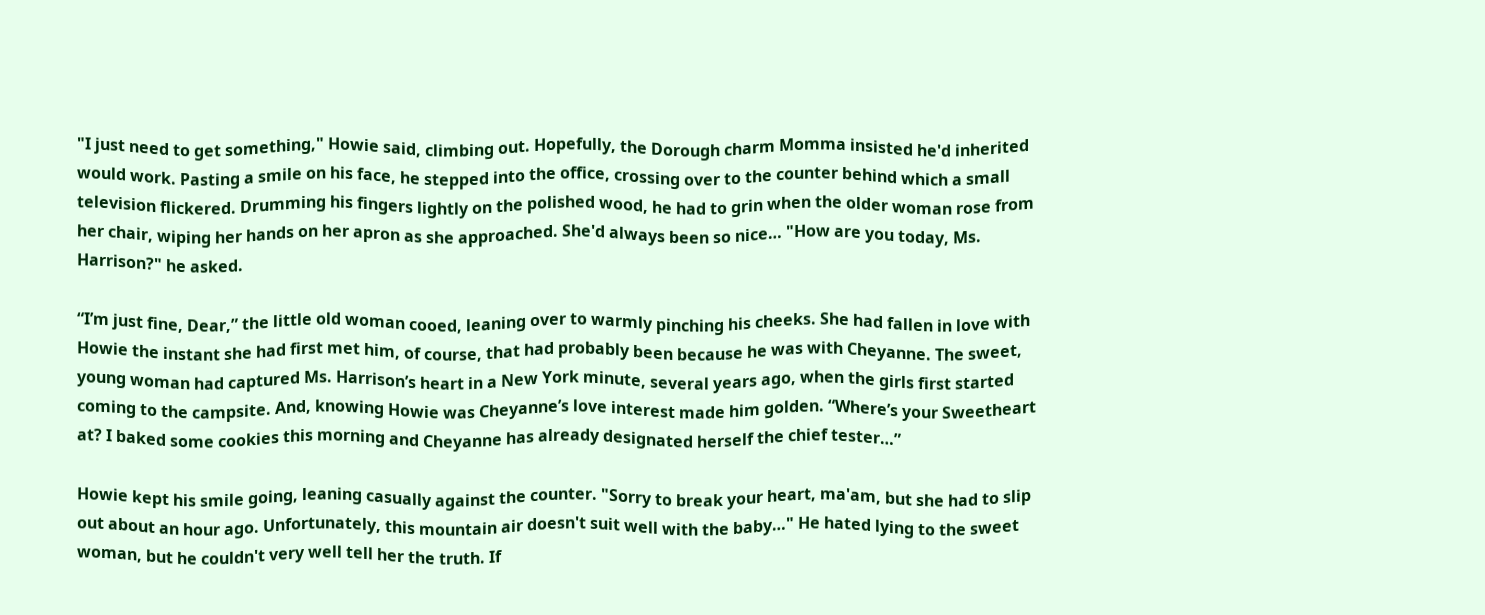"I just need to get something," Howie said, climbing out. Hopefully, the Dorough charm Momma insisted he'd inherited would work. Pasting a smile on his face, he stepped into the office, crossing over to the counter behind which a small television flickered. Drumming his fingers lightly on the polished wood, he had to grin when the older woman rose from her chair, wiping her hands on her apron as she approached. She'd always been so nice… "How are you today, Ms. Harrison?" he asked.

“I’m just fine, Dear,” the little old woman cooed, leaning over to warmly pinching his cheeks. She had fallen in love with Howie the instant she had first met him, of course, that had probably been because he was with Cheyanne. The sweet, young woman had captured Ms. Harrison’s heart in a New York minute, several years ago, when the girls first started coming to the campsite. And, knowing Howie was Cheyanne’s love interest made him golden. “Where’s your Sweetheart at? I baked some cookies this morning and Cheyanne has already designated herself the chief tester…”

Howie kept his smile going, leaning casually against the counter. "Sorry to break your heart, ma'am, but she had to slip out about an hour ago. Unfortunately, this mountain air doesn't suit well with the baby…" He hated lying to the sweet woman, but he couldn't very well tell her the truth. If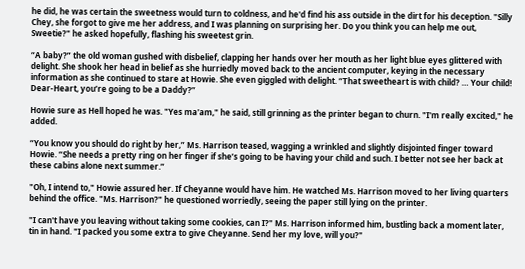he did, he was certain the sweetness would turn to coldness, and he'd find his ass outside in the dirt for his deception. "Silly Chey, she forgot to give me her address, and I was planning on surprising her. Do you think you can help me out, Sweetie?" he asked hopefully, flashing his sweetest grin.

“A baby?” the old woman gushed with disbelief, clapping her hands over her mouth as her light blue eyes glittered with delight. She shook her head in belief as she hurriedly moved back to the ancient computer, keying in the necessary information as she continued to stare at Howie. She even giggled with delight. “That sweetheart is with child? … Your child! Dear-Heart, you’re going to be a Daddy?”

Howie sure as Hell hoped he was. "Yes ma'am," he said, still grinning as the printer began to churn. "I'm really excited," he added.

“You know you should do right by her,” Ms. Harrison teased, wagging a wrinkled and slightly disjointed finger toward Howie. “She needs a pretty ring on her finger if she’s going to be having your child and such. I better not see her back at these cabins alone next summer.”

"Oh, I intend to," Howie assured her. If Cheyanne would have him. He watched Ms. Harrison moved to her living quarters behind the office. "Ms. Harrison?" he questioned worriedly, seeing the paper still lying on the printer.

"I can't have you leaving without taking some cookies, can I?" Ms. Harrison informed him, bustling back a moment later, tin in hand. "I packed you some extra to give Cheyanne. Send her my love, will you?"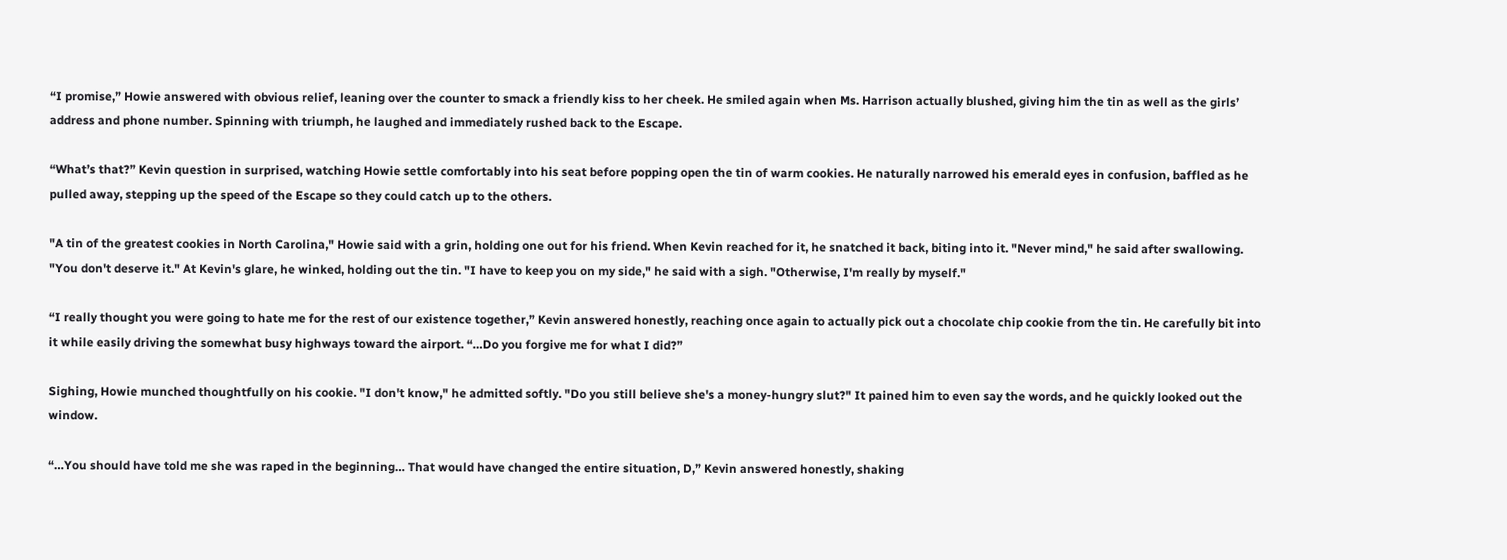“I promise,” Howie answered with obvious relief, leaning over the counter to smack a friendly kiss to her cheek. He smiled again when Ms. Harrison actually blushed, giving him the tin as well as the girls’ address and phone number. Spinning with triumph, he laughed and immediately rushed back to the Escape.

“What’s that?” Kevin question in surprised, watching Howie settle comfortably into his seat before popping open the tin of warm cookies. He naturally narrowed his emerald eyes in confusion, baffled as he pulled away, stepping up the speed of the Escape so they could catch up to the others.

"A tin of the greatest cookies in North Carolina," Howie said with a grin, holding one out for his friend. When Kevin reached for it, he snatched it back, biting into it. "Never mind," he said after swallowing. "You don't deserve it." At Kevin's glare, he winked, holding out the tin. "I have to keep you on my side," he said with a sigh. "Otherwise, I'm really by myself."

“I really thought you were going to hate me for the rest of our existence together,” Kevin answered honestly, reaching once again to actually pick out a chocolate chip cookie from the tin. He carefully bit into it while easily driving the somewhat busy highways toward the airport. “…Do you forgive me for what I did?”

Sighing, Howie munched thoughtfully on his cookie. "I don't know," he admitted softly. "Do you still believe she's a money-hungry slut?" It pained him to even say the words, and he quickly looked out the window.

“…You should have told me she was raped in the beginning… That would have changed the entire situation, D,” Kevin answered honestly, shaking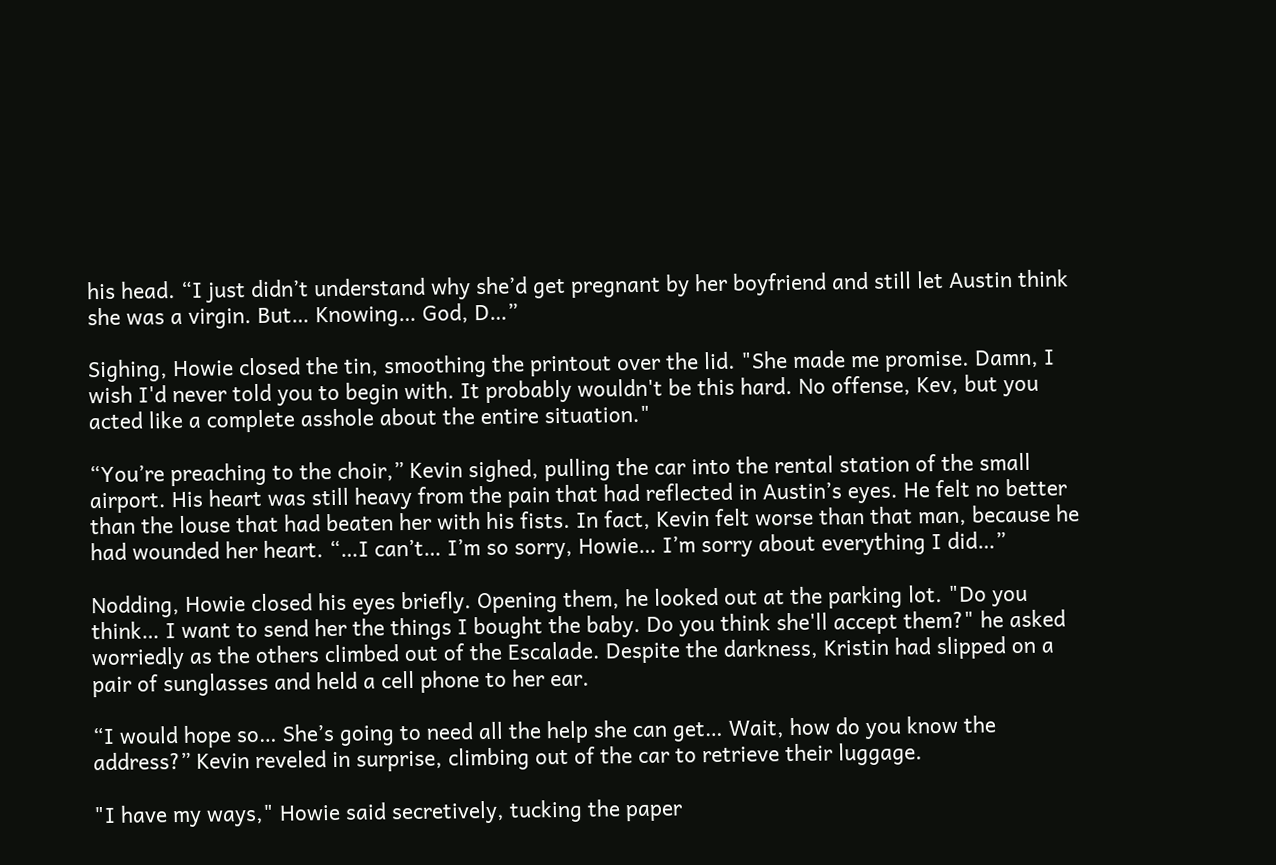his head. “I just didn’t understand why she’d get pregnant by her boyfriend and still let Austin think she was a virgin. But… Knowing… God, D…”

Sighing, Howie closed the tin, smoothing the printout over the lid. "She made me promise. Damn, I wish I'd never told you to begin with. It probably wouldn't be this hard. No offense, Kev, but you acted like a complete asshole about the entire situation."

“You’re preaching to the choir,” Kevin sighed, pulling the car into the rental station of the small airport. His heart was still heavy from the pain that had reflected in Austin’s eyes. He felt no better than the louse that had beaten her with his fists. In fact, Kevin felt worse than that man, because he had wounded her heart. “…I can’t… I’m so sorry, Howie… I’m sorry about everything I did…”

Nodding, Howie closed his eyes briefly. Opening them, he looked out at the parking lot. "Do you think… I want to send her the things I bought the baby. Do you think she'll accept them?" he asked worriedly as the others climbed out of the Escalade. Despite the darkness, Kristin had slipped on a pair of sunglasses and held a cell phone to her ear.

“I would hope so… She’s going to need all the help she can get… Wait, how do you know the address?” Kevin reveled in surprise, climbing out of the car to retrieve their luggage.

"I have my ways," Howie said secretively, tucking the paper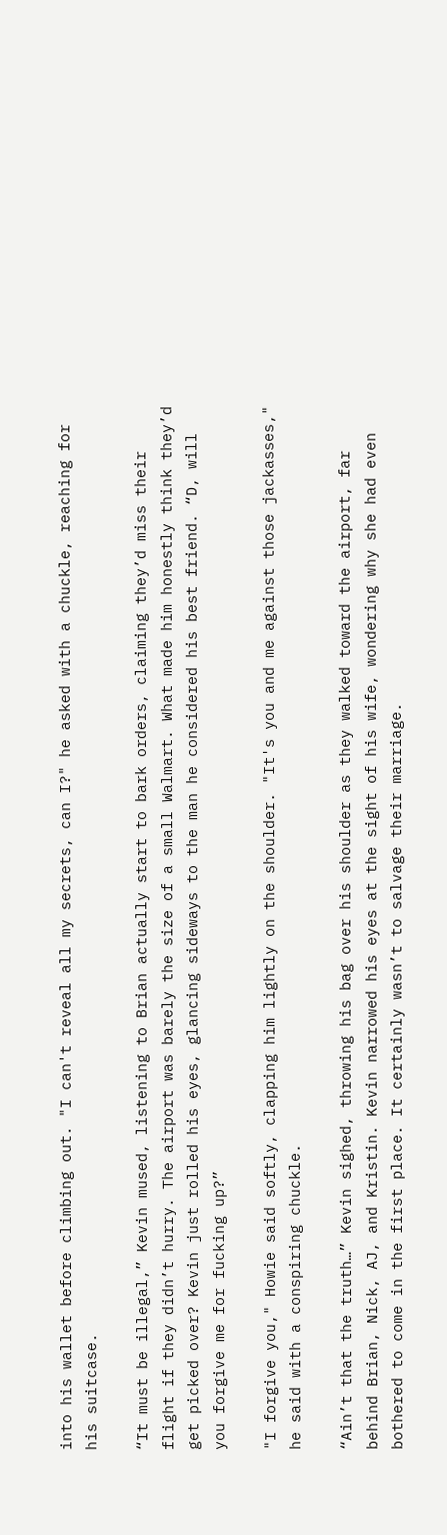into his wallet before climbing out. "I can't reveal all my secrets, can I?" he asked with a chuckle, reaching for his suitcase.

“It must be illegal,” Kevin mused, listening to Brian actually start to bark orders, claiming they’d miss their flight if they didn’t hurry. The airport was barely the size of a small Walmart. What made him honestly think they’d get picked over? Kevin just rolled his eyes, glancing sideways to the man he considered his best friend. “D, will you forgive me for fucking up?”

"I forgive you," Howie said softly, clapping him lightly on the shoulder. "It's you and me against those jackasses," he said with a conspiring chuckle.

“Ain’t that the truth…” Kevin sighed, throwing his bag over his shoulder as they walked toward the airport, far behind Brian, Nick, AJ, and Kristin. Kevin narrowed his eyes at the sight of his wife, wondering why she had even bothered to come in the first place. It certainly wasn’t to salvage their marriage.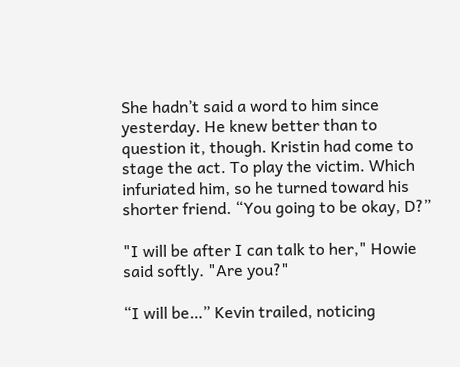She hadn’t said a word to him since yesterday. He knew better than to question it, though. Kristin had come to stage the act. To play the victim. Which infuriated him, so he turned toward his shorter friend. “You going to be okay, D?”

"I will be after I can talk to her," Howie said softly. "Are you?"

“I will be…” Kevin trailed, noticing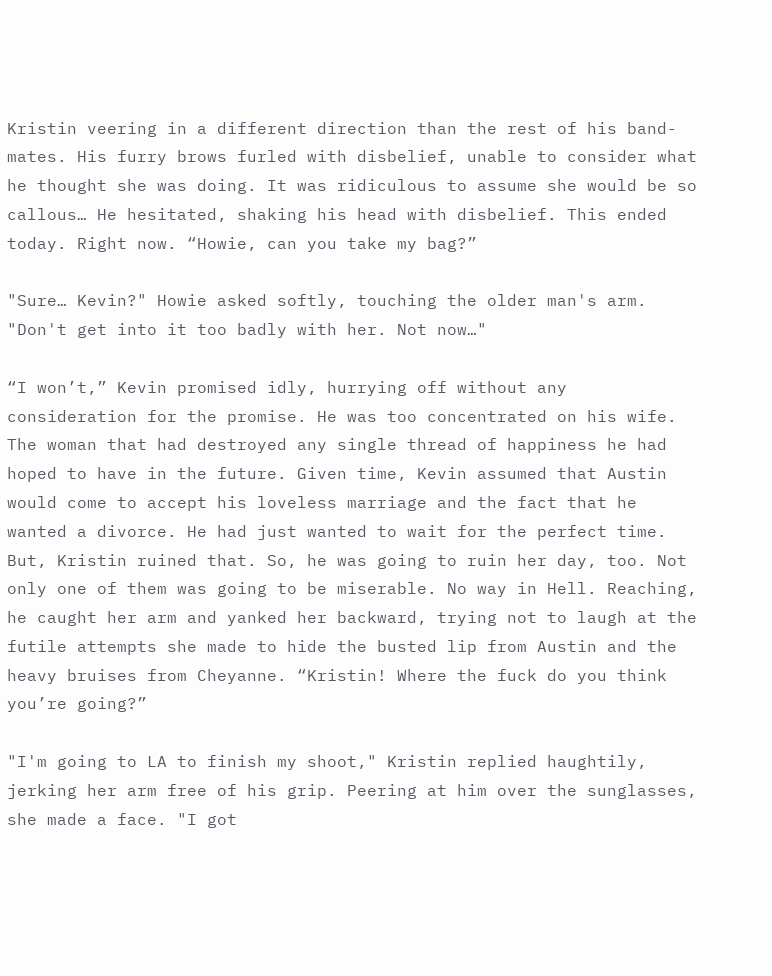Kristin veering in a different direction than the rest of his band-mates. His furry brows furled with disbelief, unable to consider what he thought she was doing. It was ridiculous to assume she would be so callous… He hesitated, shaking his head with disbelief. This ended today. Right now. “Howie, can you take my bag?”

"Sure… Kevin?" Howie asked softly, touching the older man's arm. "Don't get into it too badly with her. Not now…"

“I won’t,” Kevin promised idly, hurrying off without any consideration for the promise. He was too concentrated on his wife. The woman that had destroyed any single thread of happiness he had hoped to have in the future. Given time, Kevin assumed that Austin would come to accept his loveless marriage and the fact that he wanted a divorce. He had just wanted to wait for the perfect time. But, Kristin ruined that. So, he was going to ruin her day, too. Not only one of them was going to be miserable. No way in Hell. Reaching, he caught her arm and yanked her backward, trying not to laugh at the futile attempts she made to hide the busted lip from Austin and the heavy bruises from Cheyanne. “Kristin! Where the fuck do you think you’re going?”

"I'm going to LA to finish my shoot," Kristin replied haughtily, jerking her arm free of his grip. Peering at him over the sunglasses, she made a face. "I got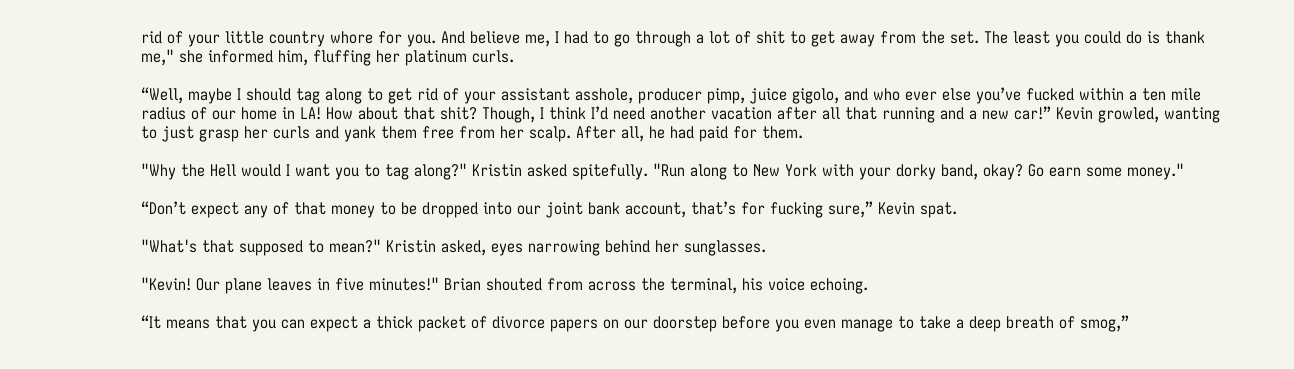rid of your little country whore for you. And believe me, I had to go through a lot of shit to get away from the set. The least you could do is thank me," she informed him, fluffing her platinum curls.

“Well, maybe I should tag along to get rid of your assistant asshole, producer pimp, juice gigolo, and who ever else you’ve fucked within a ten mile radius of our home in LA! How about that shit? Though, I think I’d need another vacation after all that running and a new car!” Kevin growled, wanting to just grasp her curls and yank them free from her scalp. After all, he had paid for them.

"Why the Hell would I want you to tag along?" Kristin asked spitefully. "Run along to New York with your dorky band, okay? Go earn some money."

“Don’t expect any of that money to be dropped into our joint bank account, that’s for fucking sure,” Kevin spat.

"What's that supposed to mean?" Kristin asked, eyes narrowing behind her sunglasses.

"Kevin! Our plane leaves in five minutes!" Brian shouted from across the terminal, his voice echoing.

“It means that you can expect a thick packet of divorce papers on our doorstep before you even manage to take a deep breath of smog,”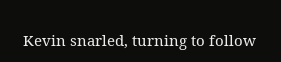Kevin snarled, turning to follow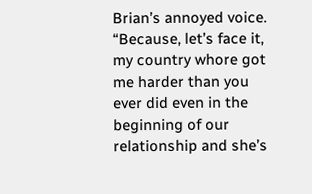Brian’s annoyed voice. “Because, let’s face it, my country whore got me harder than you ever did even in the beginning of our relationship and she’s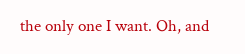the only one I want. Oh, and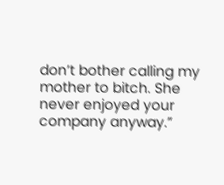don’t bother calling my mother to bitch. She never enjoyed your company anyway.”